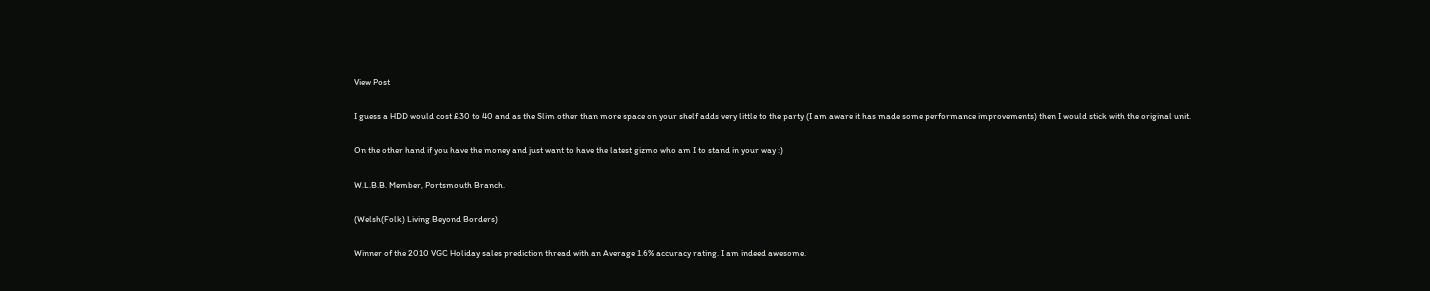View Post

I guess a HDD would cost £30 to 40 and as the Slim other than more space on your shelf adds very little to the party (I am aware it has made some performance improvements) then I would stick with the original unit.

On the other hand if you have the money and just want to have the latest gizmo who am I to stand in your way :)

W.L.B.B. Member, Portsmouth Branch.

(Welsh(Folk) Living Beyond Borders)

Winner of the 2010 VGC Holiday sales prediction thread with an Average 1.6% accuracy rating. I am indeed awesome.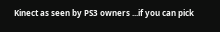Kinect as seen by PS3 owners ...if you can pick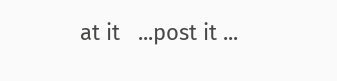at it   ...post it ...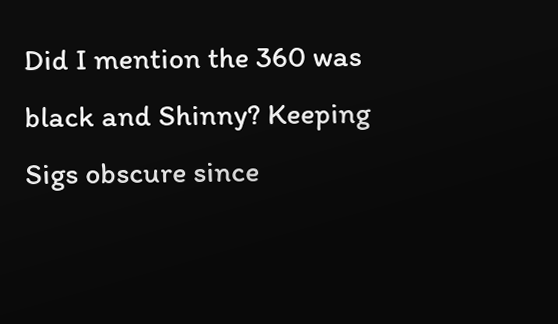Did I mention the 360 was black and Shinny? Keeping Sigs obscure since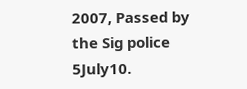2007, Passed by the Sig police 5July10.